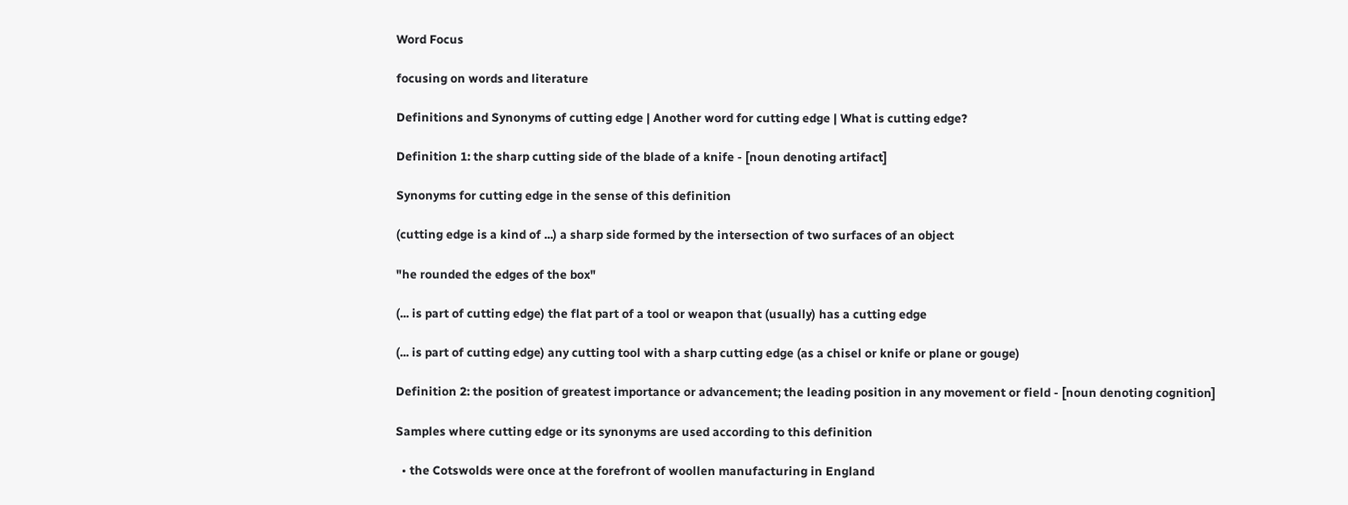Word Focus

focusing on words and literature

Definitions and Synonyms of cutting edge | Another word for cutting edge | What is cutting edge?

Definition 1: the sharp cutting side of the blade of a knife - [noun denoting artifact]

Synonyms for cutting edge in the sense of this definition

(cutting edge is a kind of ...) a sharp side formed by the intersection of two surfaces of an object

"he rounded the edges of the box"

(... is part of cutting edge) the flat part of a tool or weapon that (usually) has a cutting edge

(... is part of cutting edge) any cutting tool with a sharp cutting edge (as a chisel or knife or plane or gouge)

Definition 2: the position of greatest importance or advancement; the leading position in any movement or field - [noun denoting cognition]

Samples where cutting edge or its synonyms are used according to this definition

  • the Cotswolds were once at the forefront of woollen manufacturing in England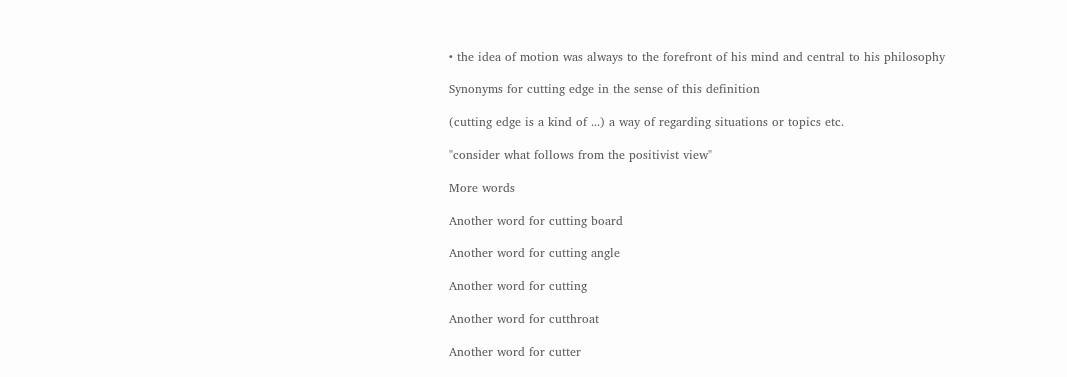• the idea of motion was always to the forefront of his mind and central to his philosophy

Synonyms for cutting edge in the sense of this definition

(cutting edge is a kind of ...) a way of regarding situations or topics etc.

"consider what follows from the positivist view"

More words

Another word for cutting board

Another word for cutting angle

Another word for cutting

Another word for cutthroat

Another word for cutter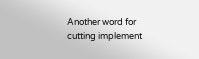Another word for cutting implement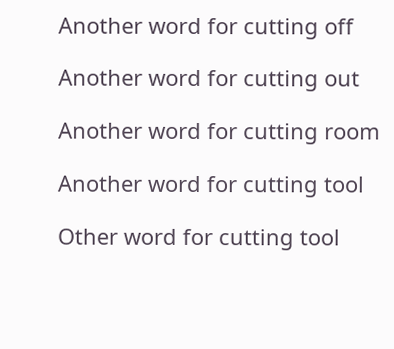Another word for cutting off

Another word for cutting out

Another word for cutting room

Another word for cutting tool

Other word for cutting tool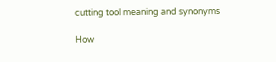cutting tool meaning and synonyms

How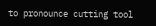to pronounce cutting tool